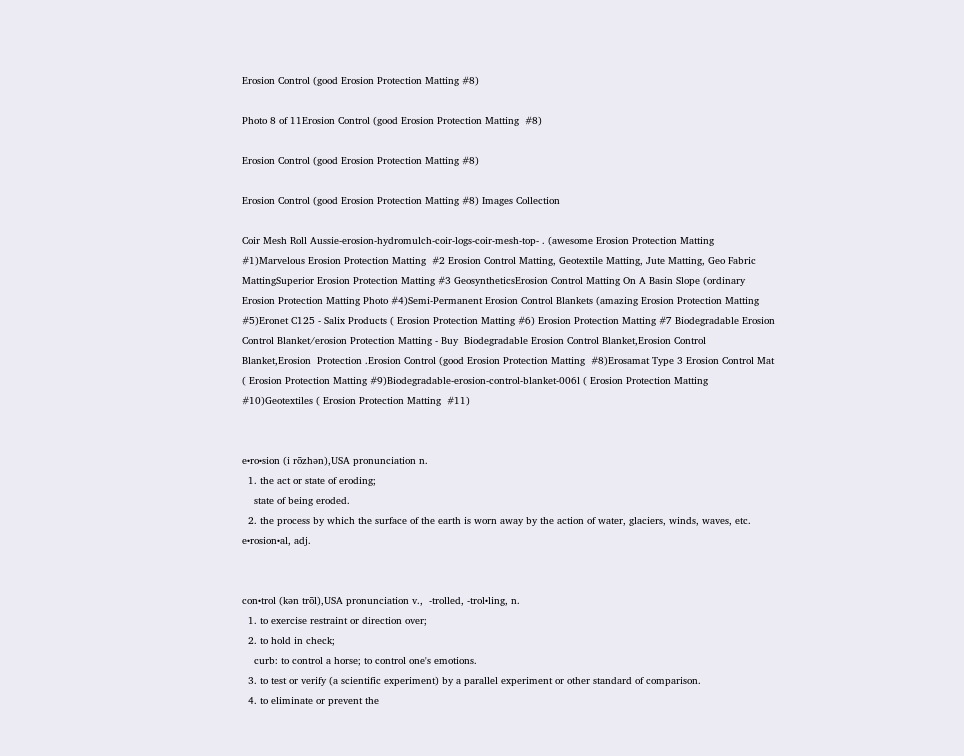Erosion Control (good Erosion Protection Matting #8)

Photo 8 of 11Erosion Control (good Erosion Protection Matting  #8)

Erosion Control (good Erosion Protection Matting #8)

Erosion Control (good Erosion Protection Matting #8) Images Collection

Coir Mesh Roll Aussie-erosion-hydromulch-coir-logs-coir-mesh-top- . (awesome Erosion Protection Matting  #1)Marvelous Erosion Protection Matting  #2 Erosion Control Matting, Geotextile Matting, Jute Matting, Geo Fabric  MattingSuperior Erosion Protection Matting #3 GeosyntheticsErosion Control Matting On A Basin Slope (ordinary Erosion Protection Matting Photo #4)Semi-Permanent Erosion Control Blankets (amazing Erosion Protection Matting  #5)Eronet C125 - Salix Products ( Erosion Protection Matting #6) Erosion Protection Matting #7 Biodegradable Erosion Control Blanket/erosion Protection Matting - Buy  Biodegradable Erosion Control Blanket,Erosion Control Blanket,Erosion  Protection .Erosion Control (good Erosion Protection Matting  #8)Erosamat Type 3 Erosion Control Mat ( Erosion Protection Matting #9)Biodegradable-erosion-control-blanket-006l ( Erosion Protection Matting  #10)Geotextiles ( Erosion Protection Matting  #11)


e•ro•sion (i rōzhən),USA pronunciation n.
  1. the act or state of eroding;
    state of being eroded.
  2. the process by which the surface of the earth is worn away by the action of water, glaciers, winds, waves, etc.
e•rosion•al, adj.


con•trol (kən trōl),USA pronunciation v.,  -trolled, -trol•ling, n.
  1. to exercise restraint or direction over;
  2. to hold in check;
    curb: to control a horse; to control one's emotions.
  3. to test or verify (a scientific experiment) by a parallel experiment or other standard of comparison.
  4. to eliminate or prevent the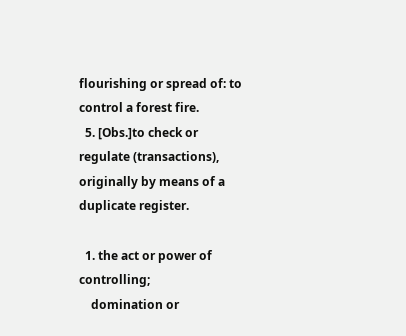flourishing or spread of: to control a forest fire.
  5. [Obs.]to check or regulate (transactions), originally by means of a duplicate register.

  1. the act or power of controlling;
    domination or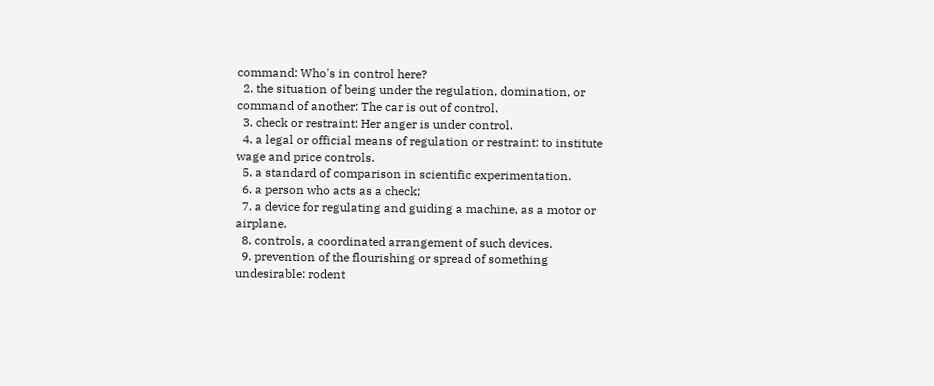command: Who's in control here?
  2. the situation of being under the regulation, domination, or command of another: The car is out of control.
  3. check or restraint: Her anger is under control.
  4. a legal or official means of regulation or restraint: to institute wage and price controls.
  5. a standard of comparison in scientific experimentation.
  6. a person who acts as a check;
  7. a device for regulating and guiding a machine, as a motor or airplane.
  8. controls, a coordinated arrangement of such devices.
  9. prevention of the flourishing or spread of something undesirable: rodent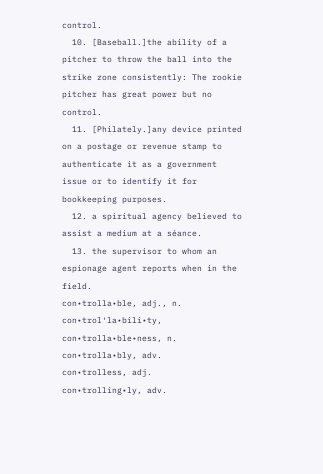control.
  10. [Baseball.]the ability of a pitcher to throw the ball into the strike zone consistently: The rookie pitcher has great power but no control.
  11. [Philately.]any device printed on a postage or revenue stamp to authenticate it as a government issue or to identify it for bookkeeping purposes.
  12. a spiritual agency believed to assist a medium at a séance.
  13. the supervisor to whom an espionage agent reports when in the field.
con•trolla•ble, adj., n.
con•trol′la•bili•ty, con•trolla•ble•ness, n.
con•trolla•bly, adv.
con•trolless, adj.
con•trolling•ly, adv.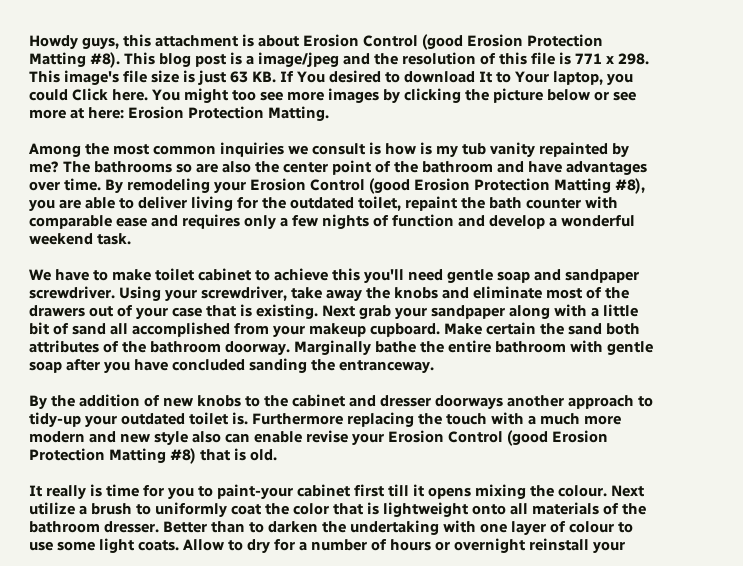Howdy guys, this attachment is about Erosion Control (good Erosion Protection Matting #8). This blog post is a image/jpeg and the resolution of this file is 771 x 298. This image's file size is just 63 KB. If You desired to download It to Your laptop, you could Click here. You might too see more images by clicking the picture below or see more at here: Erosion Protection Matting.

Among the most common inquiries we consult is how is my tub vanity repainted by me? The bathrooms so are also the center point of the bathroom and have advantages over time. By remodeling your Erosion Control (good Erosion Protection Matting #8), you are able to deliver living for the outdated toilet, repaint the bath counter with comparable ease and requires only a few nights of function and develop a wonderful weekend task.

We have to make toilet cabinet to achieve this you'll need gentle soap and sandpaper screwdriver. Using your screwdriver, take away the knobs and eliminate most of the drawers out of your case that is existing. Next grab your sandpaper along with a little bit of sand all accomplished from your makeup cupboard. Make certain the sand both attributes of the bathroom doorway. Marginally bathe the entire bathroom with gentle soap after you have concluded sanding the entranceway.

By the addition of new knobs to the cabinet and dresser doorways another approach to tidy-up your outdated toilet is. Furthermore replacing the touch with a much more modern and new style also can enable revise your Erosion Control (good Erosion Protection Matting #8) that is old.

It really is time for you to paint-your cabinet first till it opens mixing the colour. Next utilize a brush to uniformly coat the color that is lightweight onto all materials of the bathroom dresser. Better than to darken the undertaking with one layer of colour to use some light coats. Allow to dry for a number of hours or overnight reinstall your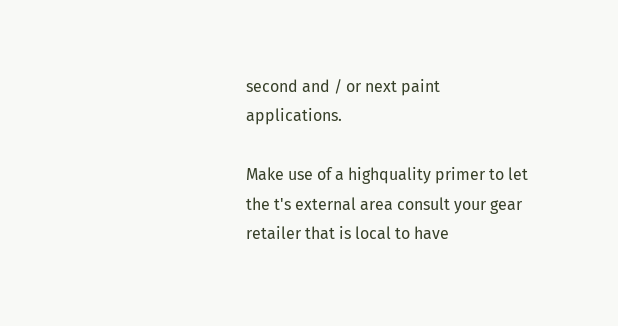second and / or next paint applications.

Make use of a highquality primer to let the t's external area consult your gear retailer that is local to have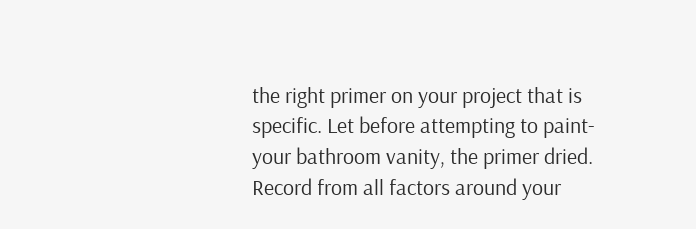the right primer on your project that is specific. Let before attempting to paint-your bathroom vanity, the primer dried. Record from all factors around your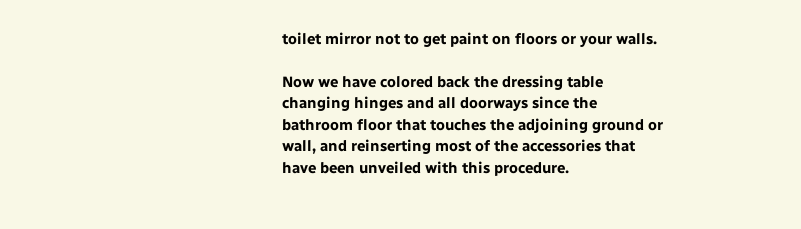toilet mirror not to get paint on floors or your walls.

Now we have colored back the dressing table changing hinges and all doorways since the bathroom floor that touches the adjoining ground or wall, and reinserting most of the accessories that have been unveiled with this procedure.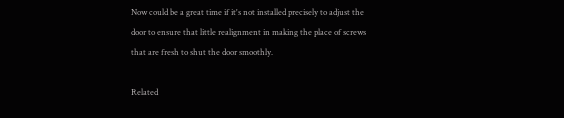Now could be a great time if it's not installed precisely to adjust the door to ensure that little realignment in making the place of screws that are fresh to shut the door smoothly.

Related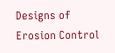Designs of Erosion Control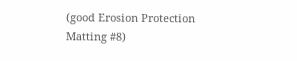(good Erosion Protection Matting #8)